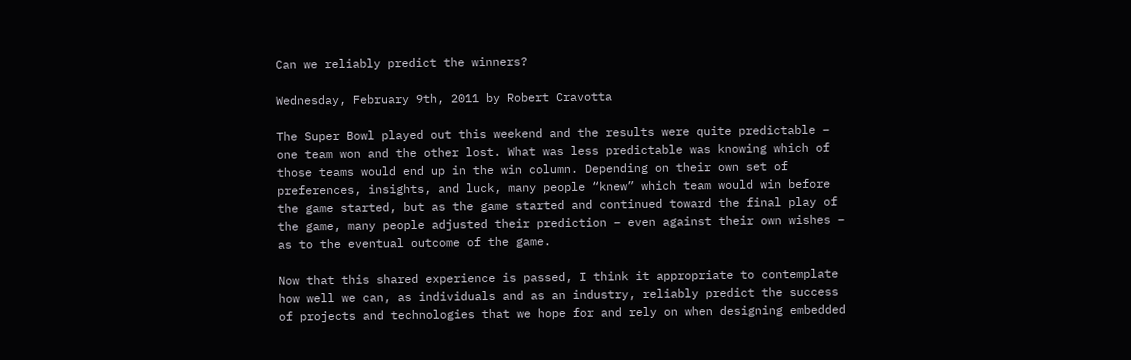Can we reliably predict the winners?

Wednesday, February 9th, 2011 by Robert Cravotta

The Super Bowl played out this weekend and the results were quite predictable – one team won and the other lost. What was less predictable was knowing which of those teams would end up in the win column. Depending on their own set of preferences, insights, and luck, many people “knew” which team would win before the game started, but as the game started and continued toward the final play of the game, many people adjusted their prediction – even against their own wishes – as to the eventual outcome of the game.

Now that this shared experience is passed, I think it appropriate to contemplate how well we can, as individuals and as an industry, reliably predict the success of projects and technologies that we hope for and rely on when designing embedded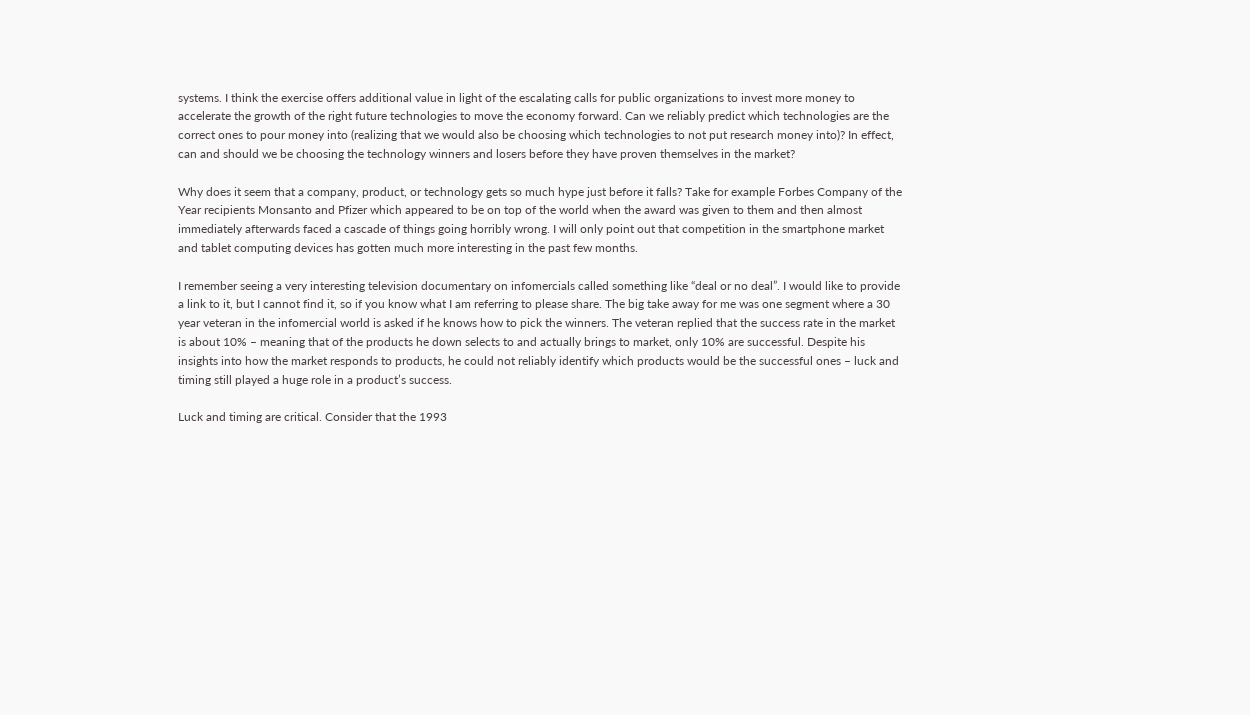systems. I think the exercise offers additional value in light of the escalating calls for public organizations to invest more money to accelerate the growth of the right future technologies to move the economy forward. Can we reliably predict which technologies are the correct ones to pour money into (realizing that we would also be choosing which technologies to not put research money into)? In effect, can and should we be choosing the technology winners and losers before they have proven themselves in the market?

Why does it seem that a company, product, or technology gets so much hype just before it falls? Take for example Forbes Company of the Year recipients Monsanto and Pfizer which appeared to be on top of the world when the award was given to them and then almost immediately afterwards faced a cascade of things going horribly wrong. I will only point out that competition in the smartphone market and tablet computing devices has gotten much more interesting in the past few months.

I remember seeing a very interesting television documentary on infomercials called something like “deal or no deal”. I would like to provide a link to it, but I cannot find it, so if you know what I am referring to please share. The big take away for me was one segment where a 30 year veteran in the infomercial world is asked if he knows how to pick the winners. The veteran replied that the success rate in the market is about 10% – meaning that of the products he down selects to and actually brings to market, only 10% are successful. Despite his insights into how the market responds to products, he could not reliably identify which products would be the successful ones – luck and timing still played a huge role in a product’s success.

Luck and timing are critical. Consider that the 1993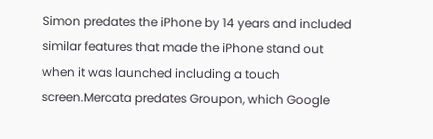Simon predates the iPhone by 14 years and included similar features that made the iPhone stand out when it was launched including a touch screen.Mercata predates Groupon, which Google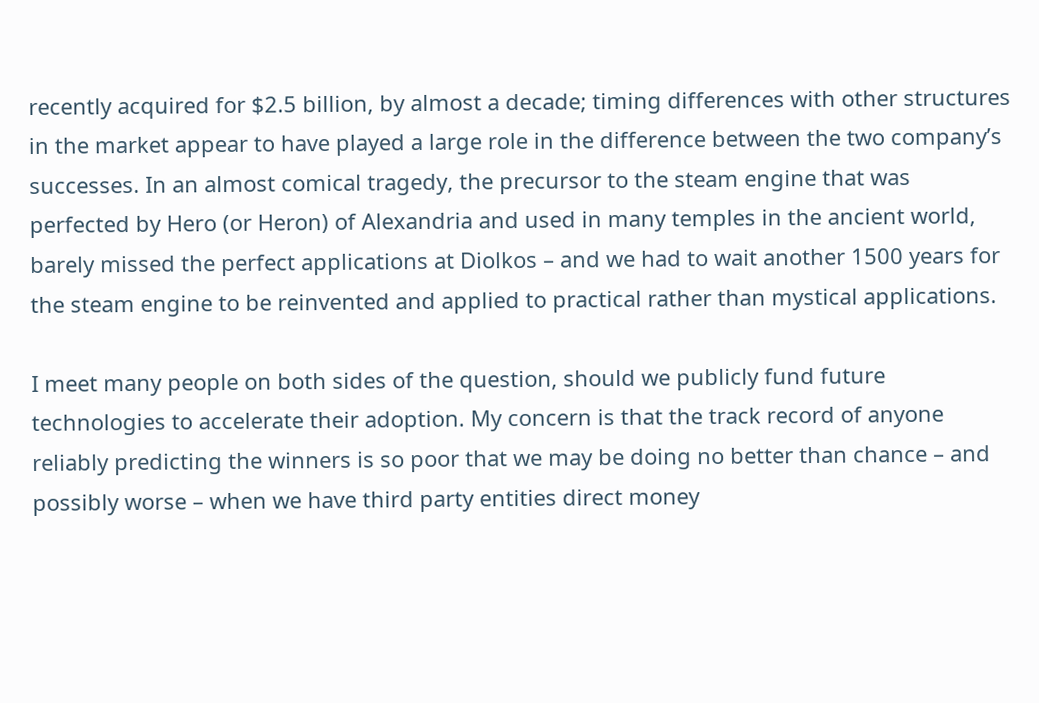recently acquired for $2.5 billion, by almost a decade; timing differences with other structures in the market appear to have played a large role in the difference between the two company’s successes. In an almost comical tragedy, the precursor to the steam engine that was perfected by Hero (or Heron) of Alexandria and used in many temples in the ancient world, barely missed the perfect applications at Diolkos – and we had to wait another 1500 years for the steam engine to be reinvented and applied to practical rather than mystical applications.

I meet many people on both sides of the question, should we publicly fund future technologies to accelerate their adoption. My concern is that the track record of anyone reliably predicting the winners is so poor that we may be doing no better than chance – and possibly worse – when we have third party entities direct money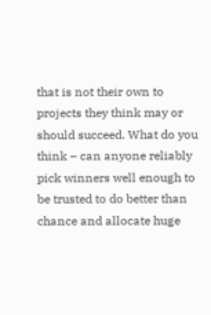that is not their own to projects they think may or should succeed. What do you think – can anyone reliably pick winners well enough to be trusted to do better than chance and allocate huge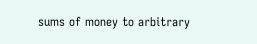sums of money to arbitrary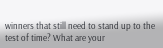winners that still need to stand up to the test of time? What are your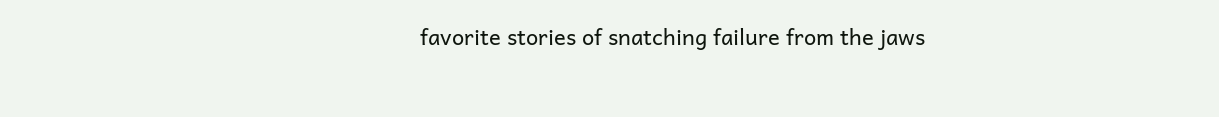favorite stories of snatching failure from the jaws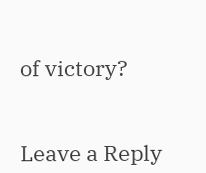of victory?


Leave a Reply